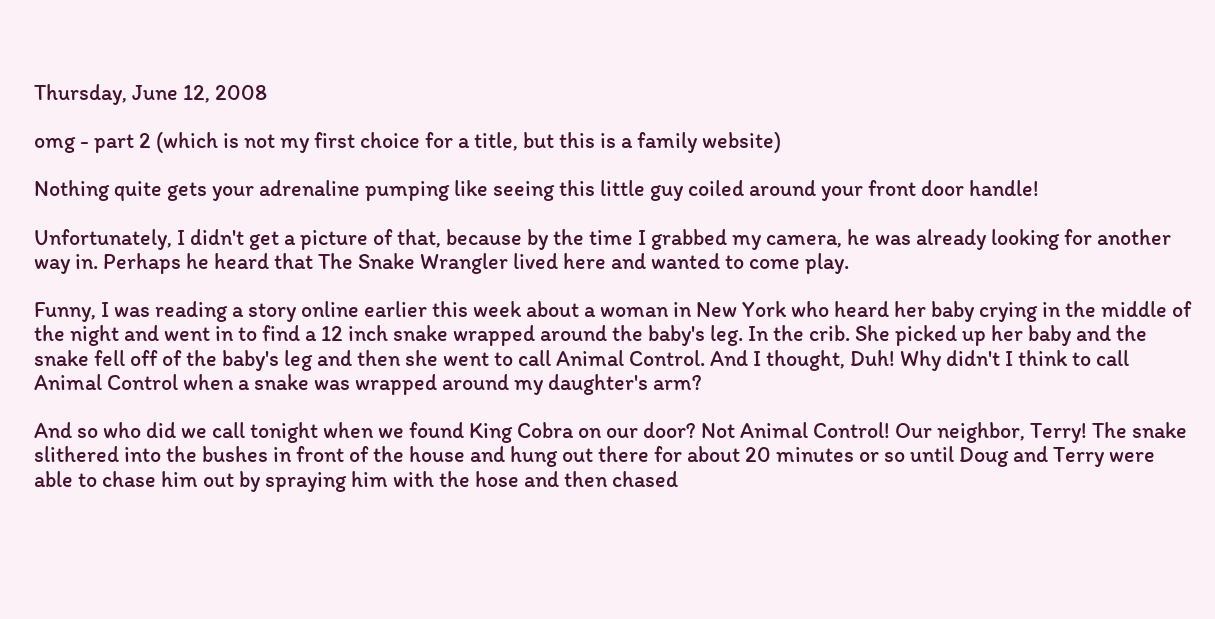Thursday, June 12, 2008

omg - part 2 (which is not my first choice for a title, but this is a family website)

Nothing quite gets your adrenaline pumping like seeing this little guy coiled around your front door handle!

Unfortunately, I didn't get a picture of that, because by the time I grabbed my camera, he was already looking for another way in. Perhaps he heard that The Snake Wrangler lived here and wanted to come play.

Funny, I was reading a story online earlier this week about a woman in New York who heard her baby crying in the middle of the night and went in to find a 12 inch snake wrapped around the baby's leg. In the crib. She picked up her baby and the snake fell off of the baby's leg and then she went to call Animal Control. And I thought, Duh! Why didn't I think to call Animal Control when a snake was wrapped around my daughter's arm?

And so who did we call tonight when we found King Cobra on our door? Not Animal Control! Our neighbor, Terry! The snake slithered into the bushes in front of the house and hung out there for about 20 minutes or so until Doug and Terry were able to chase him out by spraying him with the hose and then chased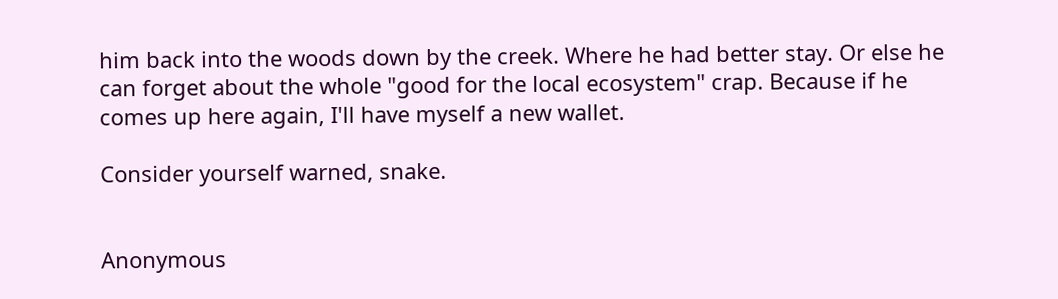him back into the woods down by the creek. Where he had better stay. Or else he can forget about the whole "good for the local ecosystem" crap. Because if he comes up here again, I'll have myself a new wallet.

Consider yourself warned, snake.


Anonymous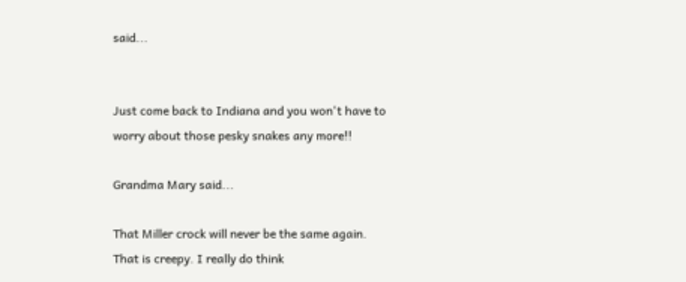said...


Just come back to Indiana and you won't have to worry about those pesky snakes any more!!

Grandma Mary said...

That Miller crock will never be the same again. That is creepy. I really do think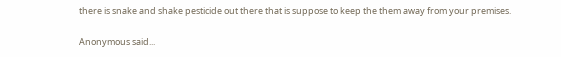there is snake and shake pesticide out there that is suppose to keep the them away from your premises.

Anonymous said...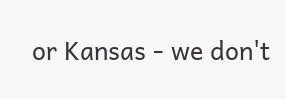or Kansas - we don't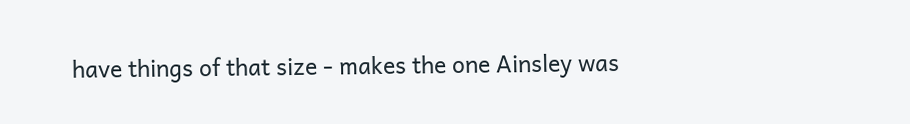have things of that size - makes the one Ainsley was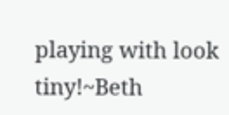playing with look tiny!~Beth